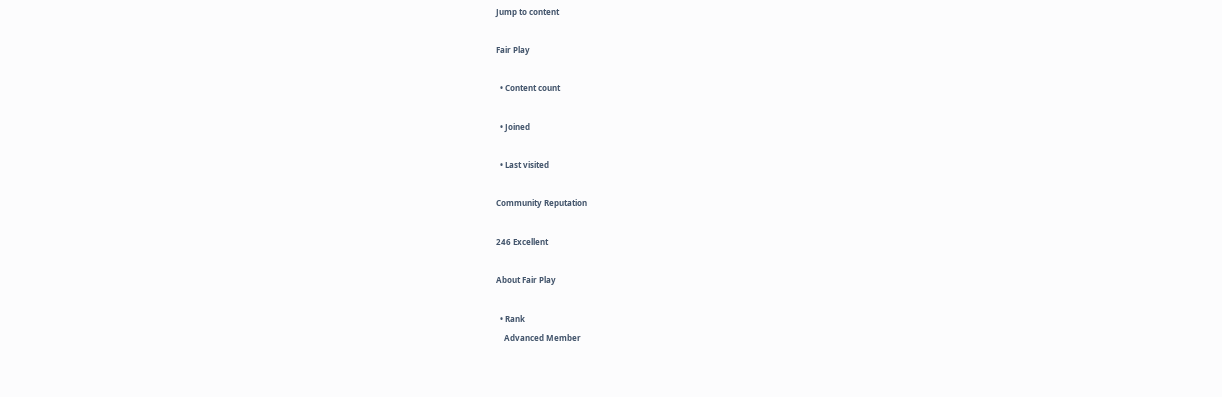Jump to content

Fair Play

  • Content count

  • Joined

  • Last visited

Community Reputation

246 Excellent

About Fair Play

  • Rank
    Advanced Member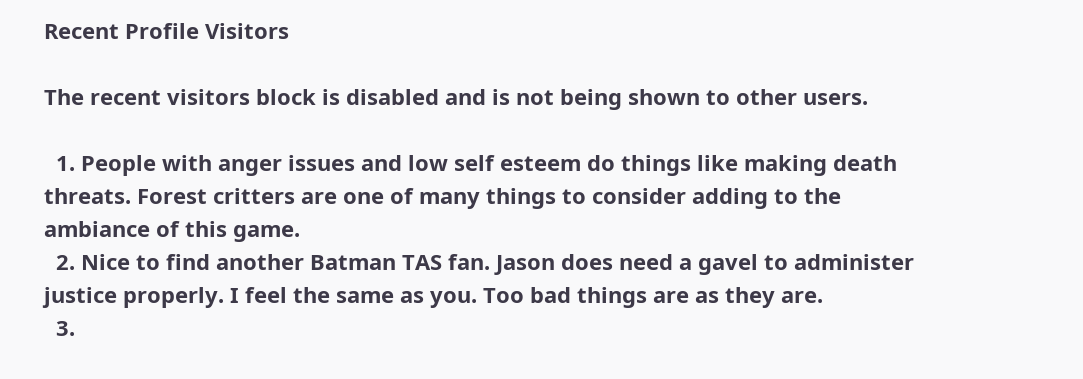Recent Profile Visitors

The recent visitors block is disabled and is not being shown to other users.

  1. People with anger issues and low self esteem do things like making death threats. Forest critters are one of many things to consider adding to the ambiance of this game.
  2. Nice to find another Batman TAS fan. Jason does need a gavel to administer justice properly. I feel the same as you. Too bad things are as they are.
  3.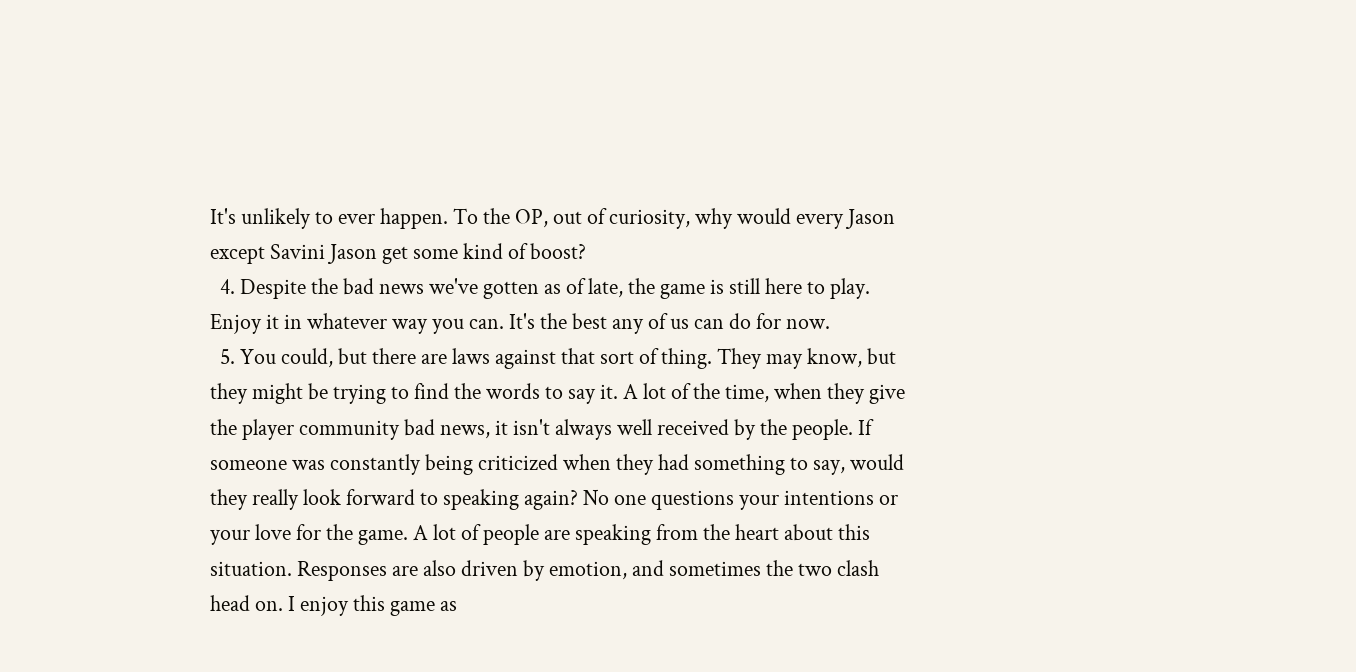It's unlikely to ever happen. To the OP, out of curiosity, why would every Jason except Savini Jason get some kind of boost?
  4. Despite the bad news we've gotten as of late, the game is still here to play. Enjoy it in whatever way you can. It's the best any of us can do for now.
  5. You could, but there are laws against that sort of thing. They may know, but they might be trying to find the words to say it. A lot of the time, when they give the player community bad news, it isn't always well received by the people. If someone was constantly being criticized when they had something to say, would they really look forward to speaking again? No one questions your intentions or your love for the game. A lot of people are speaking from the heart about this situation. Responses are also driven by emotion, and sometimes the two clash head on. I enjoy this game as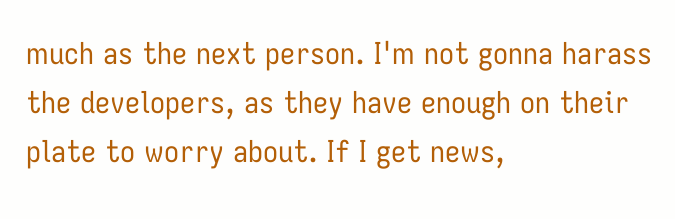much as the next person. I'm not gonna harass the developers, as they have enough on their plate to worry about. If I get news,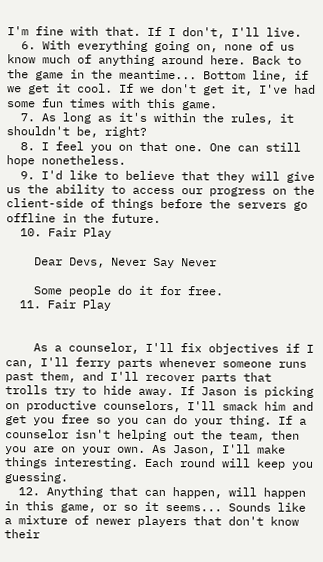I'm fine with that. If I don't, I'll live.
  6. With everything going on, none of us know much of anything around here. Back to the game in the meantime... Bottom line, if we get it cool. If we don't get it, I've had some fun times with this game.
  7. As long as it's within the rules, it shouldn't be, right?
  8. I feel you on that one. One can still hope nonetheless.
  9. I'd like to believe that they will give us the ability to access our progress on the client-side of things before the servers go offline in the future.
  10. Fair Play

    Dear Devs, Never Say Never

    Some people do it for free.
  11. Fair Play


    As a counselor, I'll fix objectives if I can, I'll ferry parts whenever someone runs past them, and I'll recover parts that trolls try to hide away. If Jason is picking on productive counselors, I'll smack him and get you free so you can do your thing. If a counselor isn't helping out the team, then you are on your own. As Jason, I'll make things interesting. Each round will keep you guessing.
  12. Anything that can happen, will happen in this game, or so it seems... Sounds like a mixture of newer players that don't know their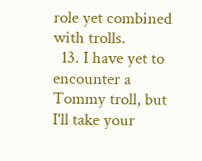role yet combined with trolls.
  13. I have yet to encounter a Tommy troll, but I'll take your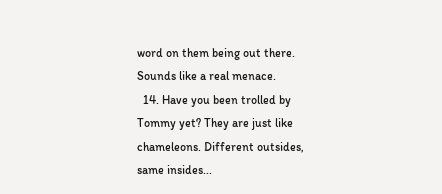word on them being out there. Sounds like a real menace.
  14. Have you been trolled by Tommy yet? They are just like chameleons. Different outsides, same insides...